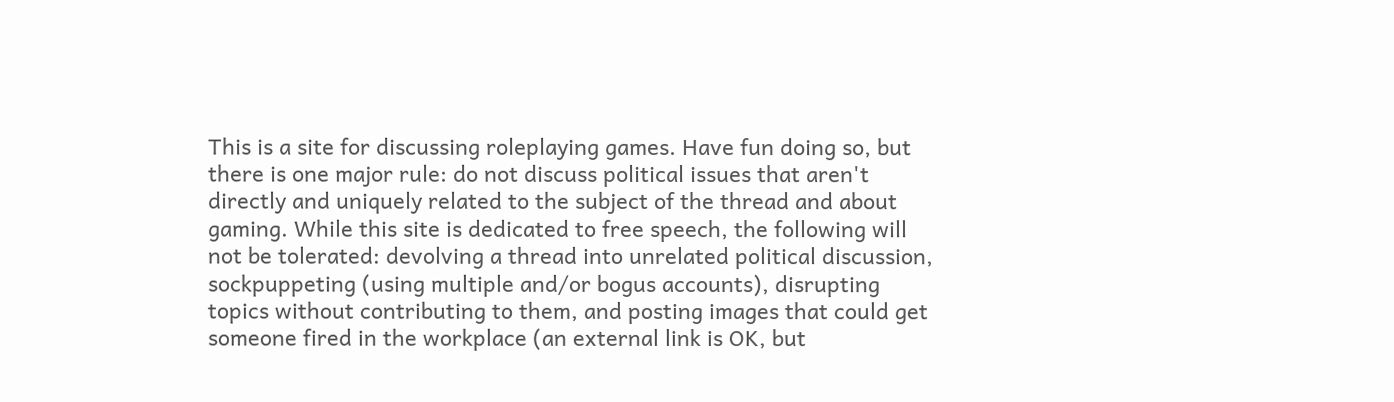This is a site for discussing roleplaying games. Have fun doing so, but there is one major rule: do not discuss political issues that aren't directly and uniquely related to the subject of the thread and about gaming. While this site is dedicated to free speech, the following will not be tolerated: devolving a thread into unrelated political discussion, sockpuppeting (using multiple and/or bogus accounts), disrupting topics without contributing to them, and posting images that could get someone fired in the workplace (an external link is OK, but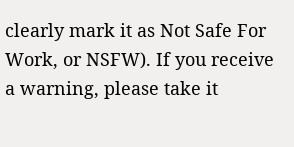clearly mark it as Not Safe For Work, or NSFW). If you receive a warning, please take it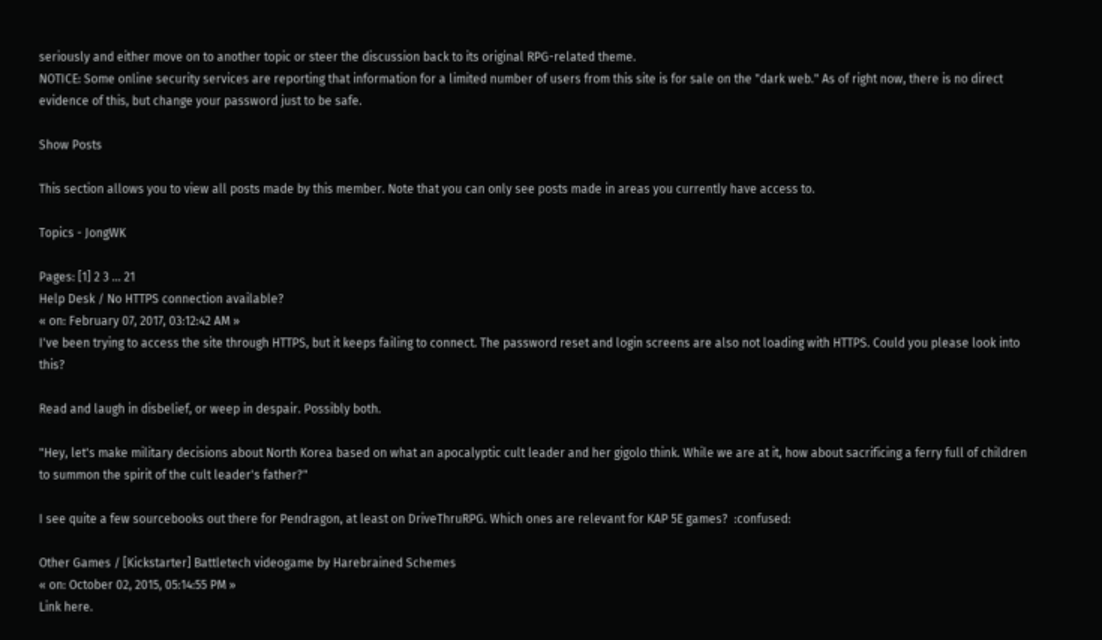seriously and either move on to another topic or steer the discussion back to its original RPG-related theme.
NOTICE: Some online security services are reporting that information for a limited number of users from this site is for sale on the "dark web." As of right now, there is no direct evidence of this, but change your password just to be safe.

Show Posts

This section allows you to view all posts made by this member. Note that you can only see posts made in areas you currently have access to.

Topics - JongWK

Pages: [1] 2 3 ... 21
Help Desk / No HTTPS connection available?
« on: February 07, 2017, 03:12:42 AM »
I've been trying to access the site through HTTPS, but it keeps failing to connect. The password reset and login screens are also not loading with HTTPS. Could you please look into this?

Read and laugh in disbelief, or weep in despair. Possibly both.

"Hey, let's make military decisions about North Korea based on what an apocalyptic cult leader and her gigolo think. While we are at it, how about sacrificing a ferry full of children to summon the spirit of the cult leader's father?"

I see quite a few sourcebooks out there for Pendragon, at least on DriveThruRPG. Which ones are relevant for KAP 5E games?  :confused:

Other Games / [Kickstarter] Battletech videogame by Harebrained Schemes
« on: October 02, 2015, 05:14:55 PM »
Link here.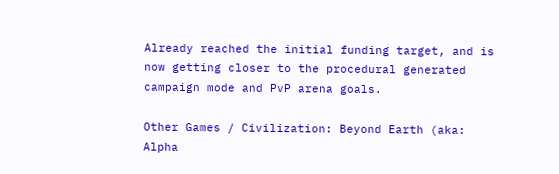Already reached the initial funding target, and is now getting closer to the procedural generated campaign mode and PvP arena goals.

Other Games / Civilization: Beyond Earth (aka: Alpha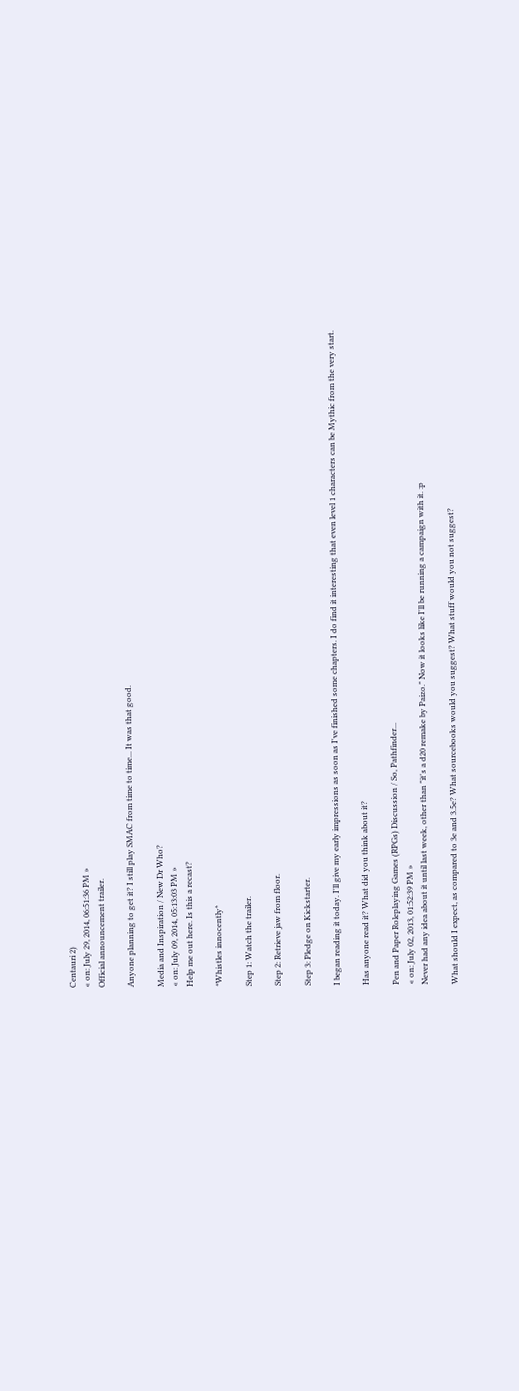Centauri 2)
« on: July 29, 2014, 06:51:36 PM »
Official announcement trailer.

Anyone planning to get it? I still play SMAC from time to time... It was that good.

Media and Inspiration / New Dr Who?
« on: July 09, 2014, 05:13:03 PM »
Help me out here. Is this a recast?

*Whistles innocently*

Step 1: Watch the trailer.

Step 2: Retrieve jaw from floor.

Step 3: Pledge on Kickstarter.

I began reading it today. I'll give my early impressions as soon as I've finished some chapters. I do find it interesting that even level 1 characters can be Mythic from the very start.

Has anyone read it? What did you think about it?

Pen and Paper Roleplaying Games (RPGs) Discussion / So, Pathfinder...
« on: July 02, 2013, 01:52:39 PM »
Never had any idea about it until last week, other than "it's a d20 remake by Paizo." Now it looks like I'll be running a campaign with it. :p

What should I expect, as compared to 3e and 3.5e? What sourcebooks would you suggest? What stuff would you not suggest?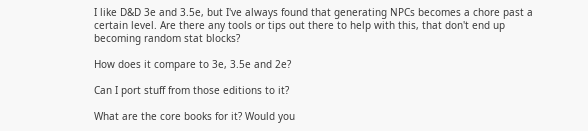I like D&D 3e and 3.5e, but I've always found that generating NPCs becomes a chore past a certain level. Are there any tools or tips out there to help with this, that don't end up becoming random stat blocks?

How does it compare to 3e, 3.5e and 2e?

Can I port stuff from those editions to it?

What are the core books for it? Would you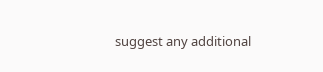suggest any additional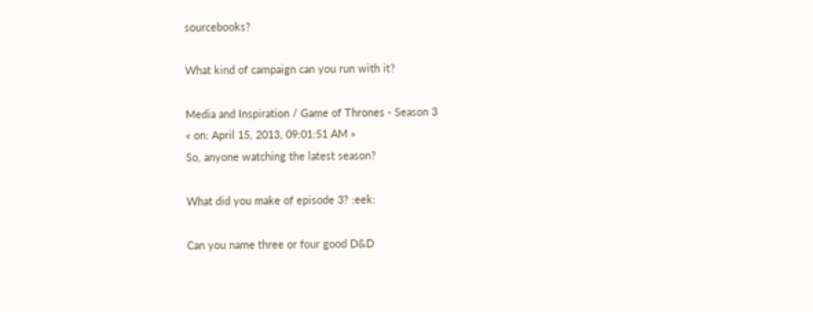sourcebooks?

What kind of campaign can you run with it?

Media and Inspiration / Game of Thrones - Season 3
« on: April 15, 2013, 09:01:51 AM »
So, anyone watching the latest season?

What did you make of episode 3? :eek:

Can you name three or four good D&D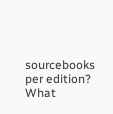sourcebooks per edition? What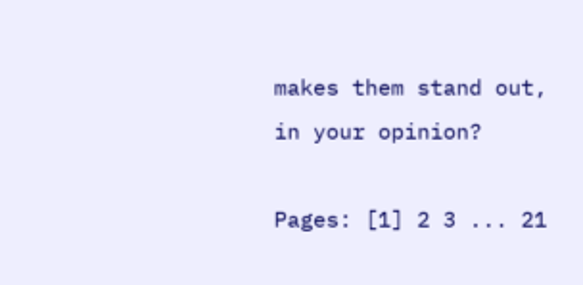makes them stand out, in your opinion?

Pages: [1] 2 3 ... 21